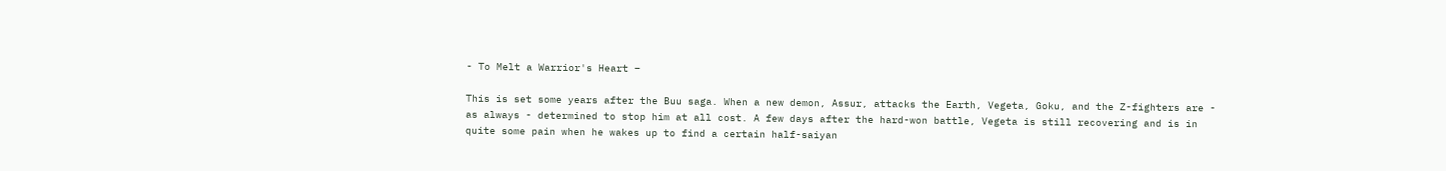- To Melt a Warrior's Heart –

This is set some years after the Buu saga. When a new demon, Assur, attacks the Earth, Vegeta, Goku, and the Z-fighters are - as always - determined to stop him at all cost. A few days after the hard-won battle, Vegeta is still recovering and is in quite some pain when he wakes up to find a certain half-saiyan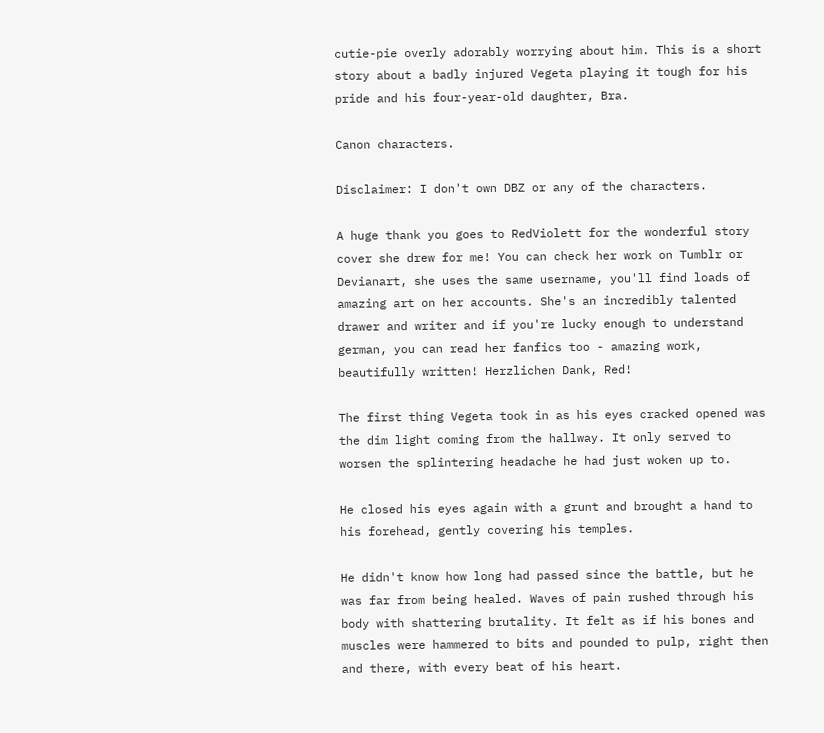cutie-pie overly adorably worrying about him. This is a short story about a badly injured Vegeta playing it tough for his pride and his four-year-old daughter, Bra.

Canon characters.

Disclaimer: I don't own DBZ or any of the characters.

A huge thank you goes to RedViolett for the wonderful story cover she drew for me! You can check her work on Tumblr or Devianart, she uses the same username, you'll find loads of amazing art on her accounts. She's an incredibly talented drawer and writer and if you're lucky enough to understand german, you can read her fanfics too - amazing work, beautifully written! Herzlichen Dank, Red!

The first thing Vegeta took in as his eyes cracked opened was the dim light coming from the hallway. It only served to worsen the splintering headache he had just woken up to.

He closed his eyes again with a grunt and brought a hand to his forehead, gently covering his temples.

He didn't know how long had passed since the battle, but he was far from being healed. Waves of pain rushed through his body with shattering brutality. It felt as if his bones and muscles were hammered to bits and pounded to pulp, right then and there, with every beat of his heart.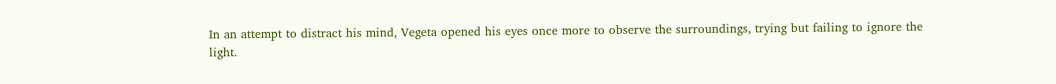In an attempt to distract his mind, Vegeta opened his eyes once more to observe the surroundings, trying but failing to ignore the light.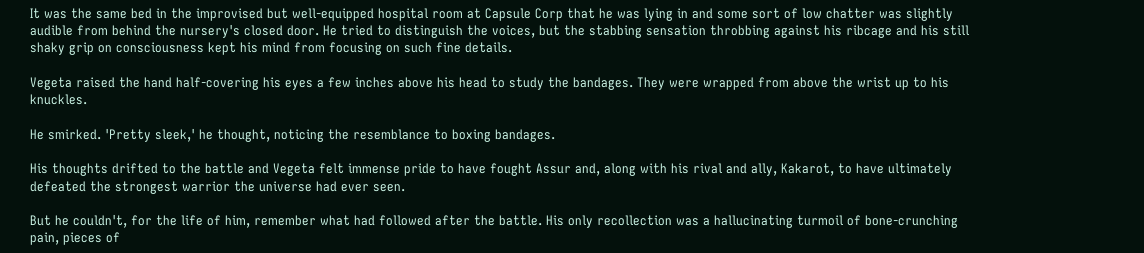It was the same bed in the improvised but well-equipped hospital room at Capsule Corp that he was lying in and some sort of low chatter was slightly audible from behind the nursery's closed door. He tried to distinguish the voices, but the stabbing sensation throbbing against his ribcage and his still shaky grip on consciousness kept his mind from focusing on such fine details.

Vegeta raised the hand half-covering his eyes a few inches above his head to study the bandages. They were wrapped from above the wrist up to his knuckles.

He smirked. 'Pretty sleek,' he thought, noticing the resemblance to boxing bandages.

His thoughts drifted to the battle and Vegeta felt immense pride to have fought Assur and, along with his rival and ally, Kakarot, to have ultimately defeated the strongest warrior the universe had ever seen.

But he couldn't, for the life of him, remember what had followed after the battle. His only recollection was a hallucinating turmoil of bone-crunching pain, pieces of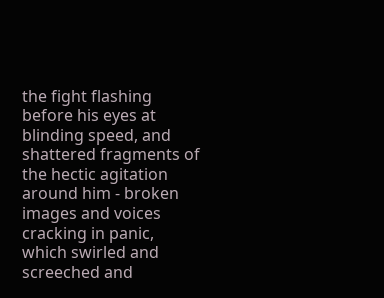the fight flashing before his eyes at blinding speed, and shattered fragments of the hectic agitation around him - broken images and voices cracking in panic, which swirled and screeched and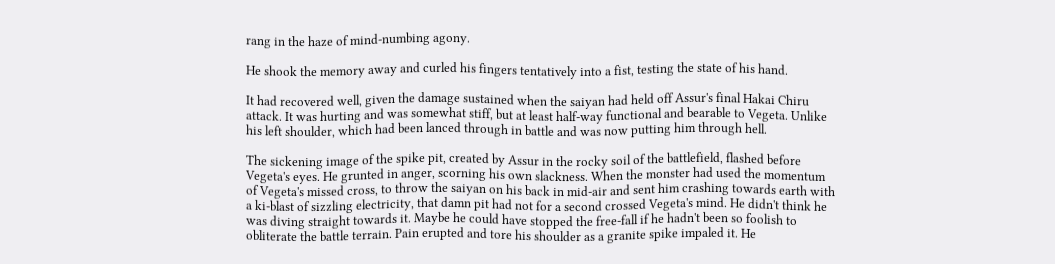rang in the haze of mind-numbing agony.

He shook the memory away and curled his fingers tentatively into a fist, testing the state of his hand.

It had recovered well, given the damage sustained when the saiyan had held off Assur's final Hakai Chiru attack. It was hurting and was somewhat stiff, but at least half-way functional and bearable to Vegeta. Unlike his left shoulder, which had been lanced through in battle and was now putting him through hell.

The sickening image of the spike pit, created by Assur in the rocky soil of the battlefield, flashed before Vegeta's eyes. He grunted in anger, scorning his own slackness. When the monster had used the momentum of Vegeta's missed cross, to throw the saiyan on his back in mid-air and sent him crashing towards earth with a ki-blast of sizzling electricity, that damn pit had not for a second crossed Vegeta's mind. He didn't think he was diving straight towards it. Maybe he could have stopped the free-fall if he hadn't been so foolish to obliterate the battle terrain. Pain erupted and tore his shoulder as a granite spike impaled it. He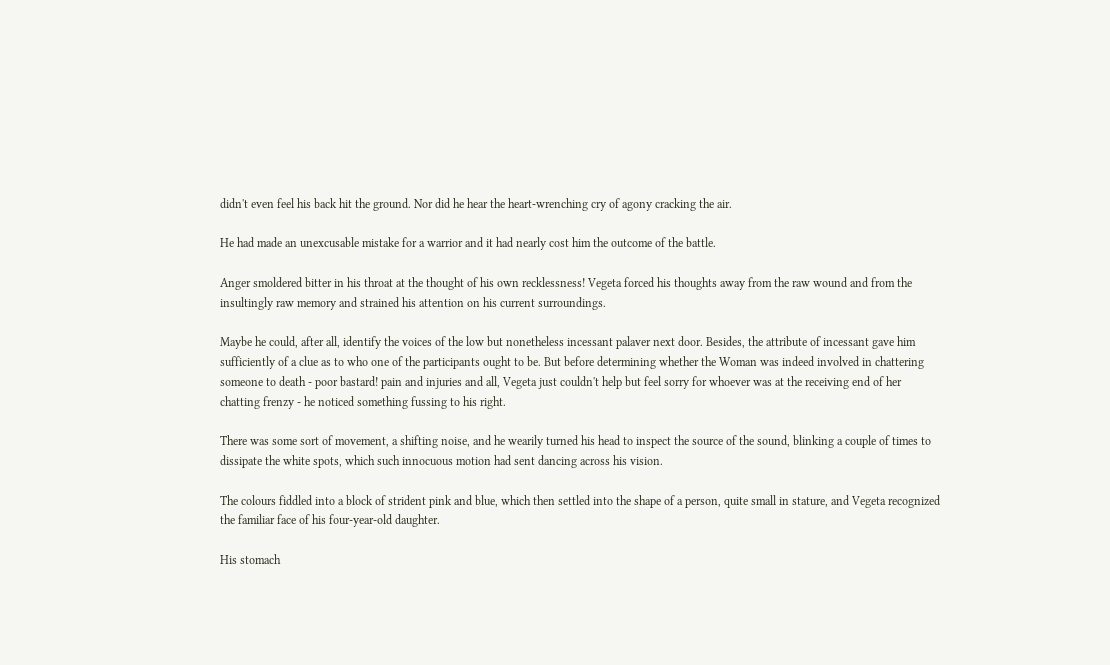didn't even feel his back hit the ground. Nor did he hear the heart-wrenching cry of agony cracking the air.

He had made an unexcusable mistake for a warrior and it had nearly cost him the outcome of the battle.

Anger smoldered bitter in his throat at the thought of his own recklessness! Vegeta forced his thoughts away from the raw wound and from the insultingly raw memory and strained his attention on his current surroundings.

Maybe he could, after all, identify the voices of the low but nonetheless incessant palaver next door. Besides, the attribute of incessant gave him sufficiently of a clue as to who one of the participants ought to be. But before determining whether the Woman was indeed involved in chattering someone to death - poor bastard! pain and injuries and all, Vegeta just couldn't help but feel sorry for whoever was at the receiving end of her chatting frenzy - he noticed something fussing to his right.

There was some sort of movement, a shifting noise, and he wearily turned his head to inspect the source of the sound, blinking a couple of times to dissipate the white spots, which such innocuous motion had sent dancing across his vision.

The colours fiddled into a block of strident pink and blue, which then settled into the shape of a person, quite small in stature, and Vegeta recognized the familiar face of his four-year-old daughter.

His stomach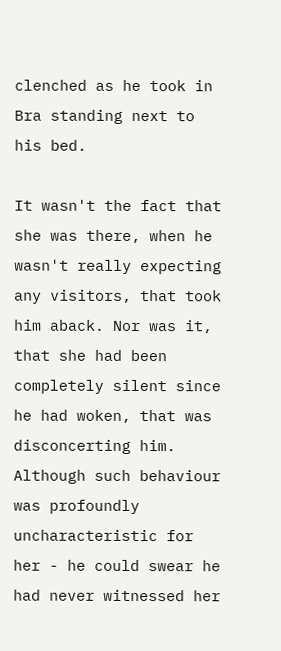clenched as he took in Bra standing next to his bed.

It wasn't the fact that she was there, when he wasn't really expecting any visitors, that took him aback. Nor was it, that she had been completely silent since he had woken, that was disconcerting him. Although such behaviour was profoundly uncharacteristic for her - he could swear he had never witnessed her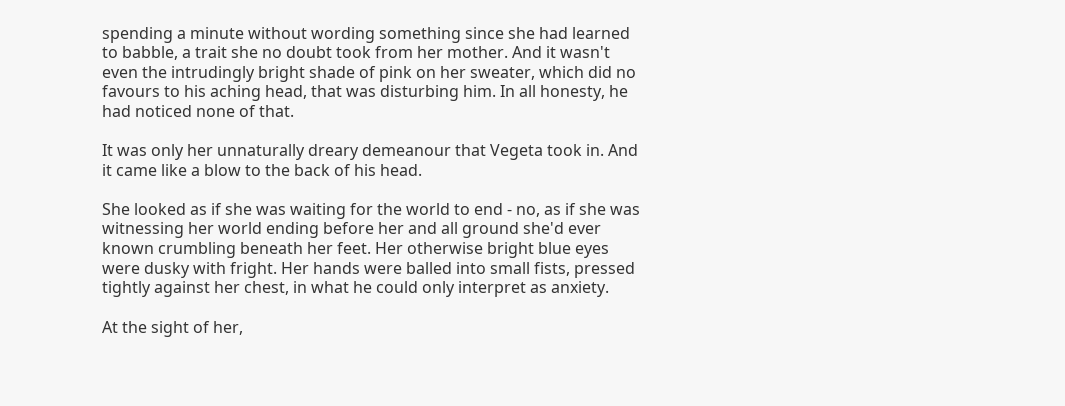spending a minute without wording something since she had learned to babble, a trait she no doubt took from her mother. And it wasn't even the intrudingly bright shade of pink on her sweater, which did no favours to his aching head, that was disturbing him. In all honesty, he had noticed none of that.

It was only her unnaturally dreary demeanour that Vegeta took in. And it came like a blow to the back of his head.

She looked as if she was waiting for the world to end - no, as if she was witnessing her world ending before her and all ground she'd ever known crumbling beneath her feet. Her otherwise bright blue eyes were dusky with fright. Her hands were balled into small fists, pressed tightly against her chest, in what he could only interpret as anxiety.

At the sight of her,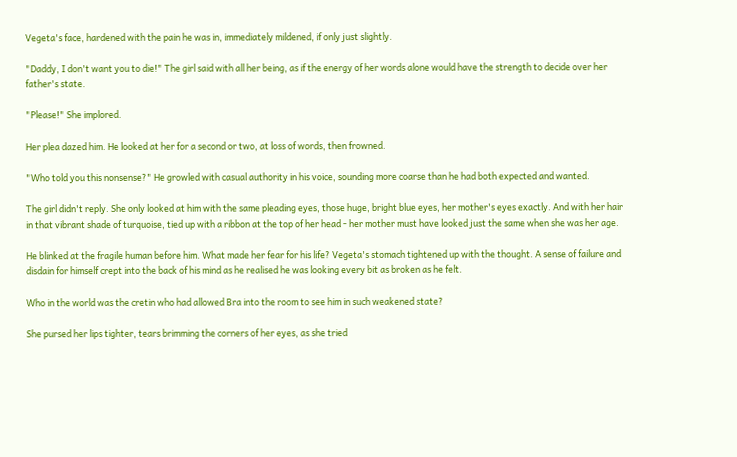Vegeta's face, hardened with the pain he was in, immediately mildened, if only just slightly.

"Daddy, I don't want you to die!" The girl said with all her being, as if the energy of her words alone would have the strength to decide over her father's state.

"Please!" She implored.

Her plea dazed him. He looked at her for a second or two, at loss of words, then frowned.

"Who told you this nonsense?" He growled with casual authority in his voice, sounding more coarse than he had both expected and wanted.

The girl didn't reply. She only looked at him with the same pleading eyes, those huge, bright blue eyes, her mother's eyes exactly. And with her hair in that vibrant shade of turquoise, tied up with a ribbon at the top of her head - her mother must have looked just the same when she was her age.

He blinked at the fragile human before him. What made her fear for his life? Vegeta's stomach tightened up with the thought. A sense of failure and disdain for himself crept into the back of his mind as he realised he was looking every bit as broken as he felt.

Who in the world was the cretin who had allowed Bra into the room to see him in such weakened state?

She pursed her lips tighter, tears brimming the corners of her eyes, as she tried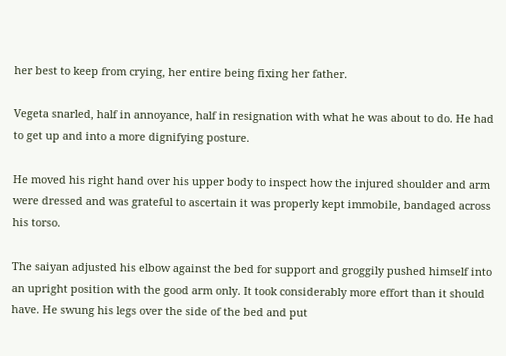her best to keep from crying, her entire being fixing her father.

Vegeta snarled, half in annoyance, half in resignation with what he was about to do. He had to get up and into a more dignifying posture.

He moved his right hand over his upper body to inspect how the injured shoulder and arm were dressed and was grateful to ascertain it was properly kept immobile, bandaged across his torso.

The saiyan adjusted his elbow against the bed for support and groggily pushed himself into an upright position with the good arm only. It took considerably more effort than it should have. He swung his legs over the side of the bed and put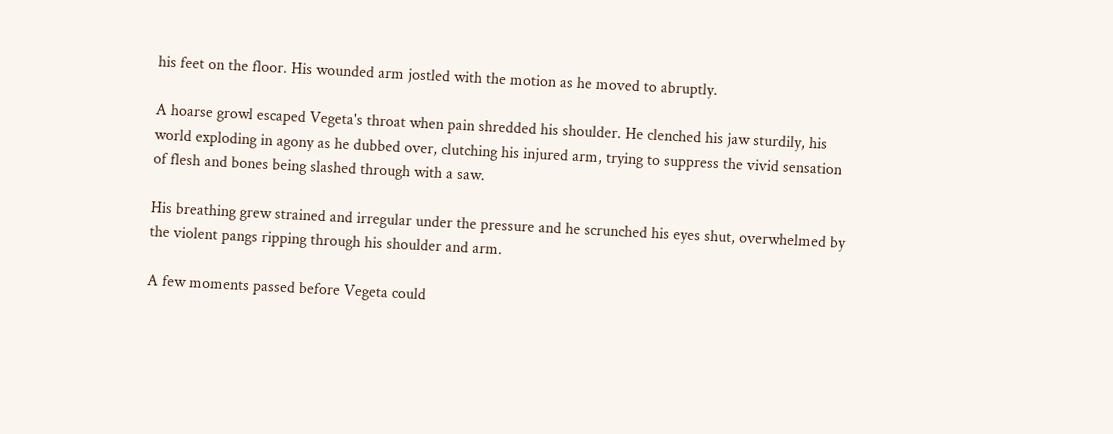his feet on the floor. His wounded arm jostled with the motion as he moved to abruptly.

A hoarse growl escaped Vegeta's throat when pain shredded his shoulder. He clenched his jaw sturdily, his world exploding in agony as he dubbed over, clutching his injured arm, trying to suppress the vivid sensation of flesh and bones being slashed through with a saw.

His breathing grew strained and irregular under the pressure and he scrunched his eyes shut, overwhelmed by the violent pangs ripping through his shoulder and arm.

A few moments passed before Vegeta could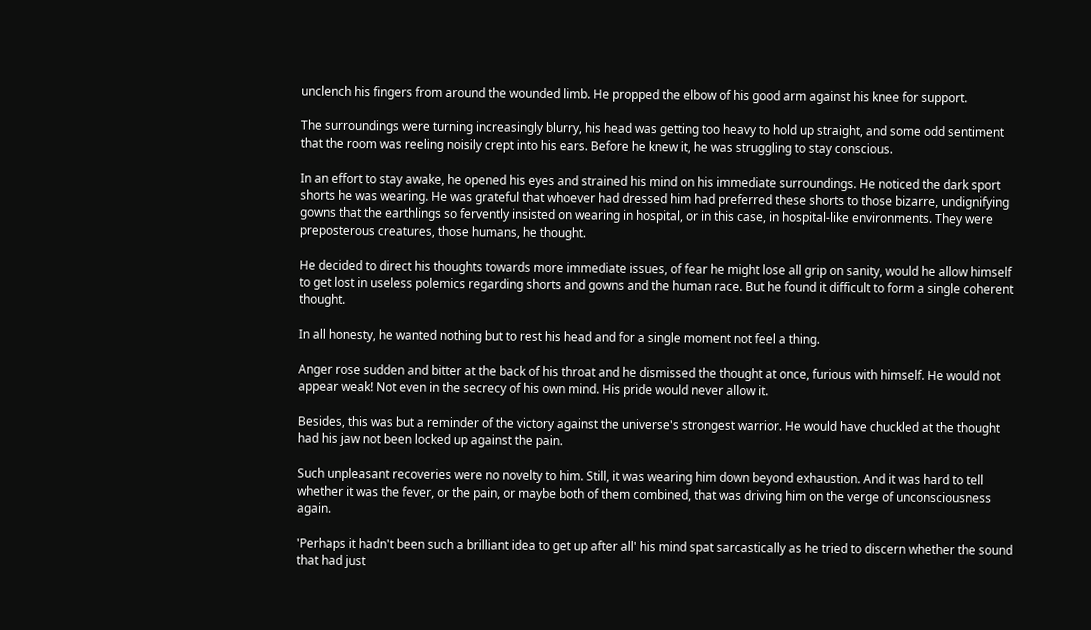unclench his fingers from around the wounded limb. He propped the elbow of his good arm against his knee for support.

The surroundings were turning increasingly blurry, his head was getting too heavy to hold up straight, and some odd sentiment that the room was reeling noisily crept into his ears. Before he knew it, he was struggling to stay conscious.

In an effort to stay awake, he opened his eyes and strained his mind on his immediate surroundings. He noticed the dark sport shorts he was wearing. He was grateful that whoever had dressed him had preferred these shorts to those bizarre, undignifying gowns that the earthlings so fervently insisted on wearing in hospital, or in this case, in hospital-like environments. They were preposterous creatures, those humans, he thought.

He decided to direct his thoughts towards more immediate issues, of fear he might lose all grip on sanity, would he allow himself to get lost in useless polemics regarding shorts and gowns and the human race. But he found it difficult to form a single coherent thought.

In all honesty, he wanted nothing but to rest his head and for a single moment not feel a thing.

Anger rose sudden and bitter at the back of his throat and he dismissed the thought at once, furious with himself. He would not appear weak! Not even in the secrecy of his own mind. His pride would never allow it.

Besides, this was but a reminder of the victory against the universe's strongest warrior. He would have chuckled at the thought had his jaw not been locked up against the pain.

Such unpleasant recoveries were no novelty to him. Still, it was wearing him down beyond exhaustion. And it was hard to tell whether it was the fever, or the pain, or maybe both of them combined, that was driving him on the verge of unconsciousness again.

'Perhaps it hadn't been such a brilliant idea to get up after all' his mind spat sarcastically as he tried to discern whether the sound that had just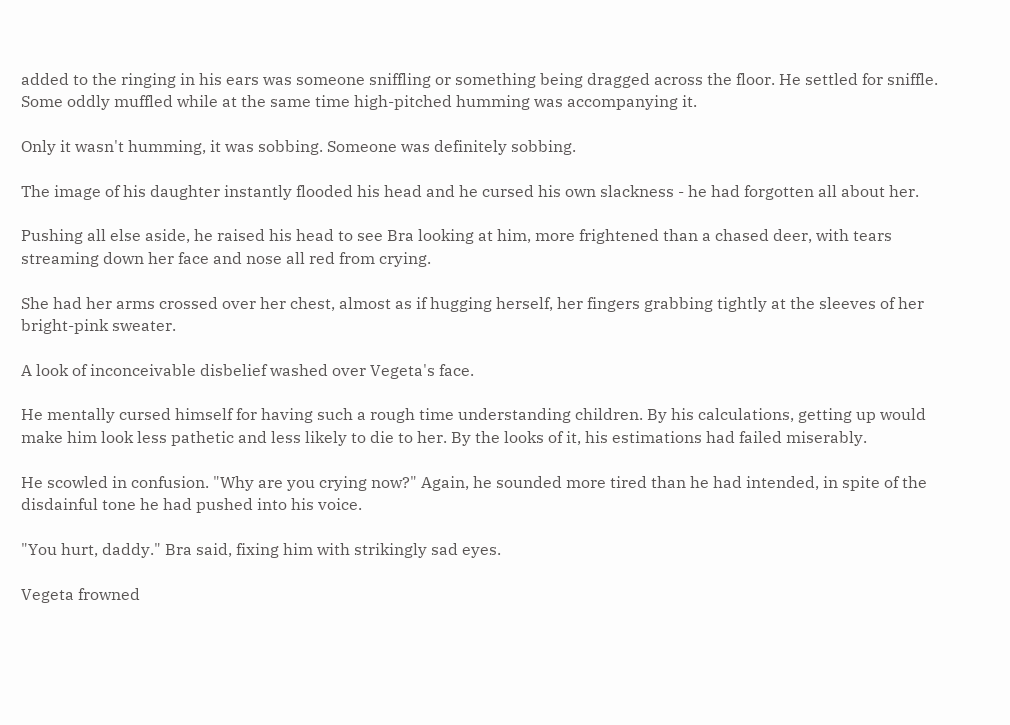added to the ringing in his ears was someone sniffling or something being dragged across the floor. He settled for sniffle. Some oddly muffled while at the same time high-pitched humming was accompanying it.

Only it wasn't humming, it was sobbing. Someone was definitely sobbing.

The image of his daughter instantly flooded his head and he cursed his own slackness - he had forgotten all about her.

Pushing all else aside, he raised his head to see Bra looking at him, more frightened than a chased deer, with tears streaming down her face and nose all red from crying.

She had her arms crossed over her chest, almost as if hugging herself, her fingers grabbing tightly at the sleeves of her bright-pink sweater.

A look of inconceivable disbelief washed over Vegeta's face.

He mentally cursed himself for having such a rough time understanding children. By his calculations, getting up would make him look less pathetic and less likely to die to her. By the looks of it, his estimations had failed miserably.

He scowled in confusion. "Why are you crying now?" Again, he sounded more tired than he had intended, in spite of the disdainful tone he had pushed into his voice.

"You hurt, daddy." Bra said, fixing him with strikingly sad eyes.

Vegeta frowned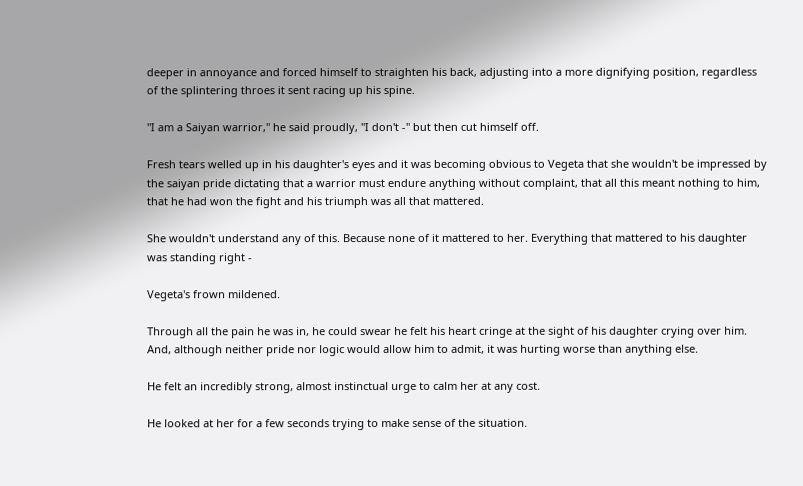deeper in annoyance and forced himself to straighten his back, adjusting into a more dignifying position, regardless of the splintering throes it sent racing up his spine.

"I am a Saiyan warrior," he said proudly, "I don't -" but then cut himself off.

Fresh tears welled up in his daughter's eyes and it was becoming obvious to Vegeta that she wouldn't be impressed by the saiyan pride dictating that a warrior must endure anything without complaint, that all this meant nothing to him, that he had won the fight and his triumph was all that mattered.

She wouldn't understand any of this. Because none of it mattered to her. Everything that mattered to his daughter was standing right -

Vegeta's frown mildened.

Through all the pain he was in, he could swear he felt his heart cringe at the sight of his daughter crying over him. And, although neither pride nor logic would allow him to admit, it was hurting worse than anything else.

He felt an incredibly strong, almost instinctual urge to calm her at any cost.

He looked at her for a few seconds trying to make sense of the situation.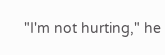"I'm not hurting," he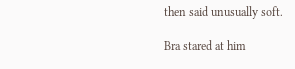then said unusually soft.

Bra stared at him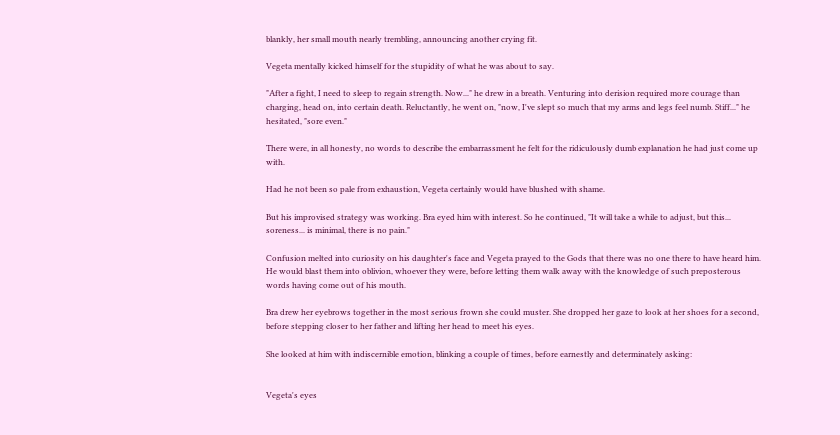blankly, her small mouth nearly trembling, announcing another crying fit.

Vegeta mentally kicked himself for the stupidity of what he was about to say.

"After a fight, I need to sleep to regain strength. Now..." he drew in a breath. Venturing into derision required more courage than charging, head on, into certain death. Reluctantly, he went on, "now, I've slept so much that my arms and legs feel numb. Stiff..." he hesitated, "sore even."

There were, in all honesty, no words to describe the embarrassment he felt for the ridiculously dumb explanation he had just come up with.

Had he not been so pale from exhaustion, Vegeta certainly would have blushed with shame.

But his improvised strategy was working. Bra eyed him with interest. So he continued, "It will take a while to adjust, but this... soreness... is minimal, there is no pain."

Confusion melted into curiosity on his daughter's face and Vegeta prayed to the Gods that there was no one there to have heard him. He would blast them into oblivion, whoever they were, before letting them walk away with the knowledge of such preposterous words having come out of his mouth.

Bra drew her eyebrows together in the most serious frown she could muster. She dropped her gaze to look at her shoes for a second, before stepping closer to her father and lifting her head to meet his eyes.

She looked at him with indiscernible emotion, blinking a couple of times, before earnestly and determinately asking:


Vegeta's eyes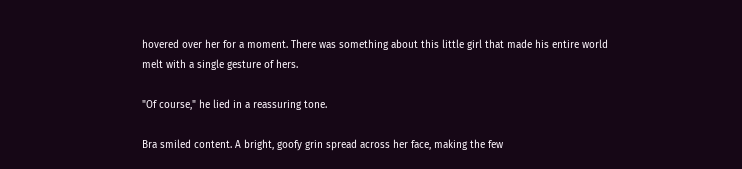hovered over her for a moment. There was something about this little girl that made his entire world melt with a single gesture of hers.

"Of course," he lied in a reassuring tone.

Bra smiled content. A bright, goofy grin spread across her face, making the few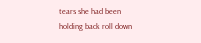tears she had been holding back roll down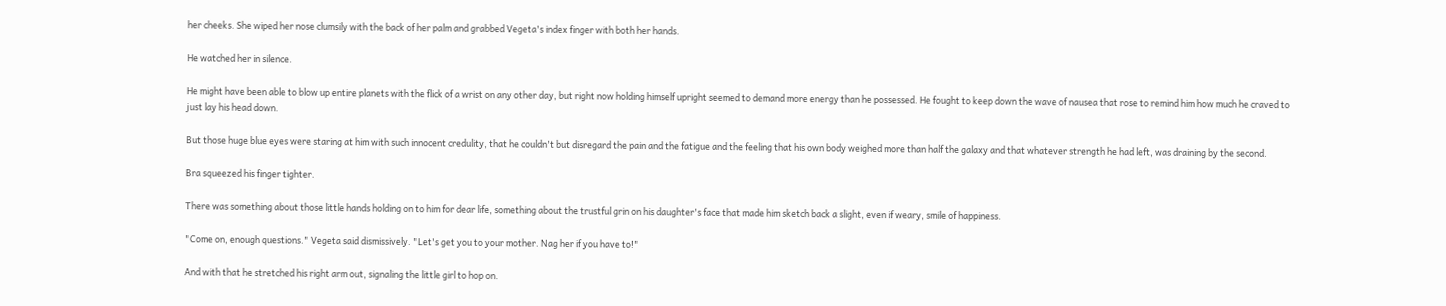her cheeks. She wiped her nose clumsily with the back of her palm and grabbed Vegeta's index finger with both her hands.

He watched her in silence.

He might have been able to blow up entire planets with the flick of a wrist on any other day, but right now holding himself upright seemed to demand more energy than he possessed. He fought to keep down the wave of nausea that rose to remind him how much he craved to just lay his head down.

But those huge blue eyes were staring at him with such innocent credulity, that he couldn't but disregard the pain and the fatigue and the feeling that his own body weighed more than half the galaxy and that whatever strength he had left, was draining by the second.

Bra squeezed his finger tighter.

There was something about those little hands holding on to him for dear life, something about the trustful grin on his daughter's face that made him sketch back a slight, even if weary, smile of happiness.

"Come on, enough questions." Vegeta said dismissively. "Let's get you to your mother. Nag her if you have to!"

And with that he stretched his right arm out, signaling the little girl to hop on.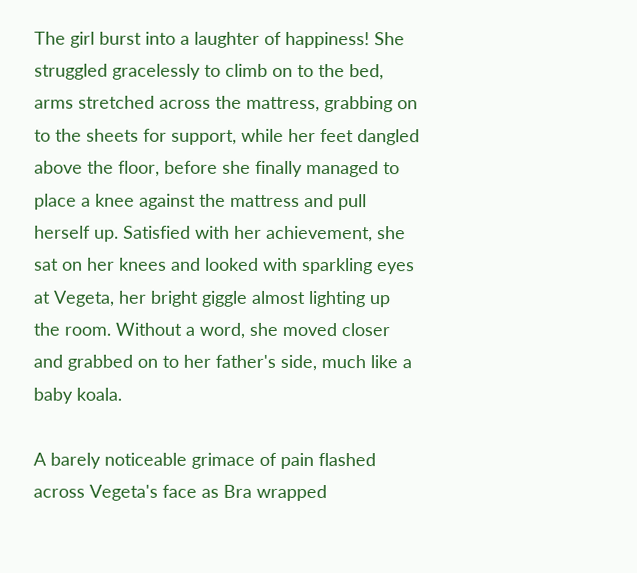The girl burst into a laughter of happiness! She struggled gracelessly to climb on to the bed, arms stretched across the mattress, grabbing on to the sheets for support, while her feet dangled above the floor, before she finally managed to place a knee against the mattress and pull herself up. Satisfied with her achievement, she sat on her knees and looked with sparkling eyes at Vegeta, her bright giggle almost lighting up the room. Without a word, she moved closer and grabbed on to her father's side, much like a baby koala.

A barely noticeable grimace of pain flashed across Vegeta's face as Bra wrapped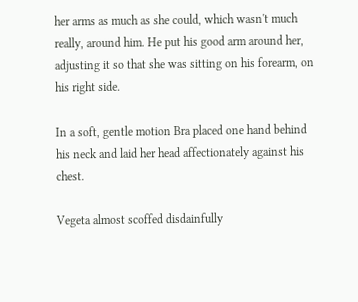her arms as much as she could, which wasn't much really, around him. He put his good arm around her, adjusting it so that she was sitting on his forearm, on his right side.

In a soft, gentle motion Bra placed one hand behind his neck and laid her head affectionately against his chest.

Vegeta almost scoffed disdainfully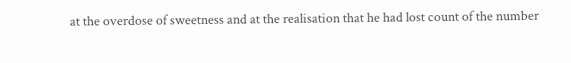at the overdose of sweetness and at the realisation that he had lost count of the number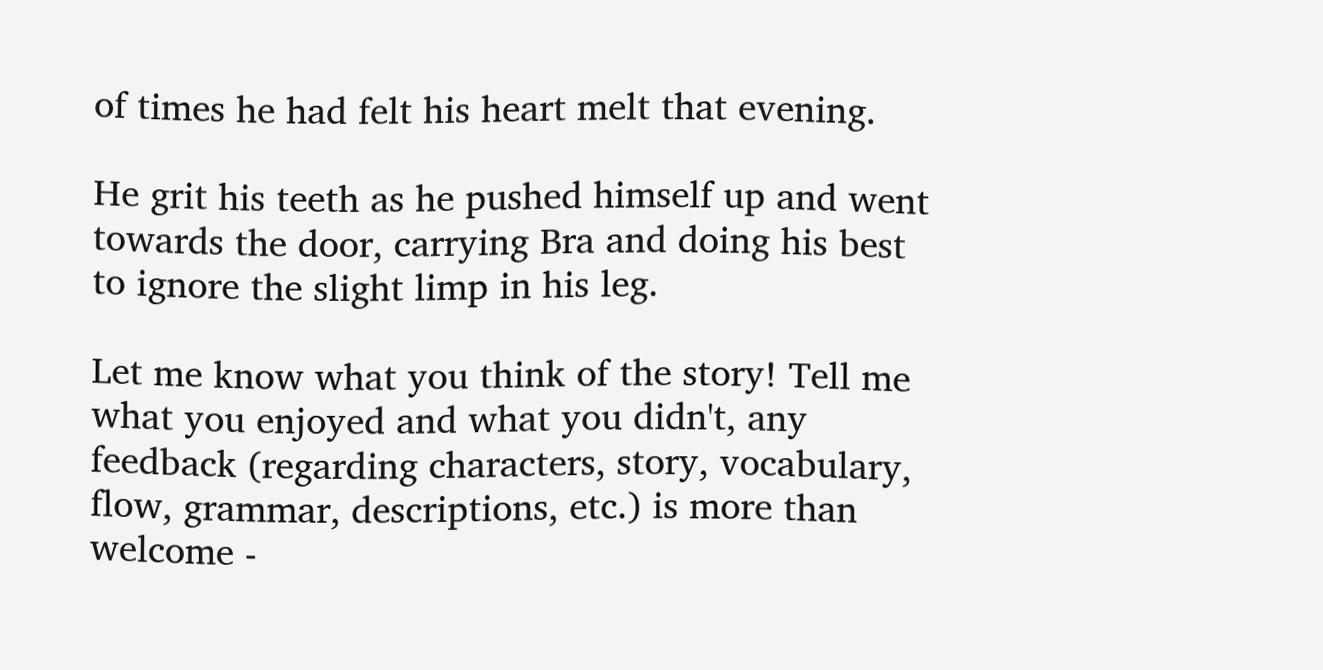of times he had felt his heart melt that evening.

He grit his teeth as he pushed himself up and went towards the door, carrying Bra and doing his best to ignore the slight limp in his leg.

Let me know what you think of the story! Tell me what you enjoyed and what you didn't, any feedback (regarding characters, story, vocabulary, flow, grammar, descriptions, etc.) is more than welcome -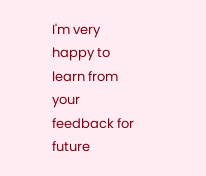I'm very happy to learn from your feedback for future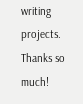writing projects. Thanks so much!